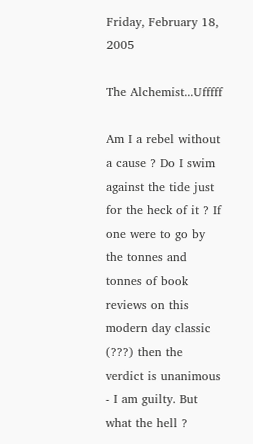Friday, February 18, 2005

The Alchemist...Ufffff

Am I a rebel without a cause ? Do I swim against the tide just for the heck of it ? If one were to go by the tonnes and tonnes of book reviews on this modern day classic (???) then the verdict is unanimous - I am guilty. But what the hell ?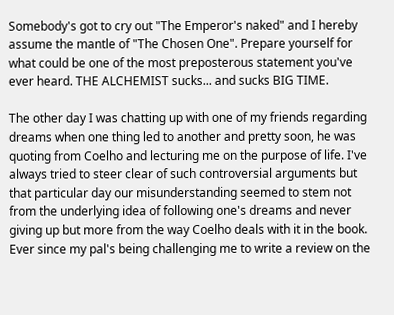Somebody's got to cry out "The Emperor's naked" and I hereby assume the mantle of "The Chosen One". Prepare yourself for what could be one of the most preposterous statement you've ever heard. THE ALCHEMIST sucks... and sucks BIG TIME.

The other day I was chatting up with one of my friends regarding dreams when one thing led to another and pretty soon, he was quoting from Coelho and lecturing me on the purpose of life. I've always tried to steer clear of such controversial arguments but that particular day our misunderstanding seemed to stem not from the underlying idea of following one's dreams and never giving up but more from the way Coelho deals with it in the book. Ever since my pal's being challenging me to write a review on the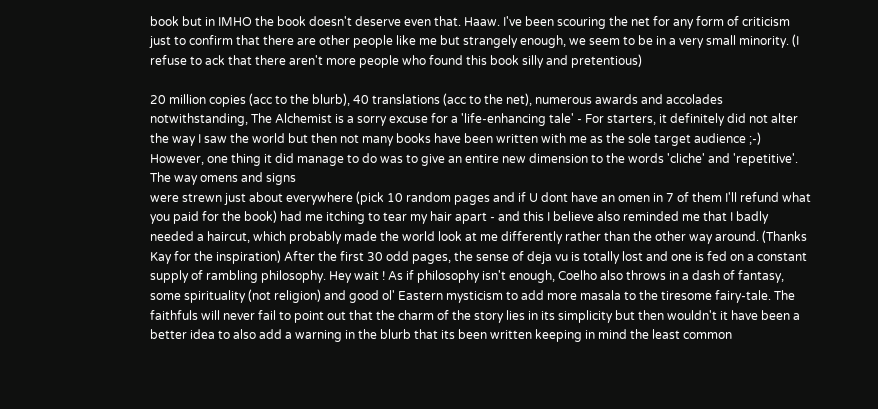book but in IMHO the book doesn't deserve even that. Haaw. I've been scouring the net for any form of criticism just to confirm that there are other people like me but strangely enough, we seem to be in a very small minority. (I refuse to ack that there aren't more people who found this book silly and pretentious)

20 million copies (acc to the blurb), 40 translations (acc to the net), numerous awards and accolades notwithstanding, The Alchemist is a sorry excuse for a 'life-enhancing tale' - For starters, it definitely did not alter the way I saw the world but then not many books have been written with me as the sole target audience ;-) However, one thing it did manage to do was to give an entire new dimension to the words 'cliche' and 'repetitive'. The way omens and signs
were strewn just about everywhere (pick 10 random pages and if U dont have an omen in 7 of them I'll refund what you paid for the book) had me itching to tear my hair apart - and this I believe also reminded me that I badly needed a haircut, which probably made the world look at me differently rather than the other way around. (Thanks Kay for the inspiration) After the first 30 odd pages, the sense of deja vu is totally lost and one is fed on a constant supply of rambling philosophy. Hey wait ! As if philosophy isn't enough, Coelho also throws in a dash of fantasy, some spirituality (not religion) and good ol' Eastern mysticism to add more masala to the tiresome fairy-tale. The faithfuls will never fail to point out that the charm of the story lies in its simplicity but then wouldn't it have been a better idea to also add a warning in the blurb that its been written keeping in mind the least common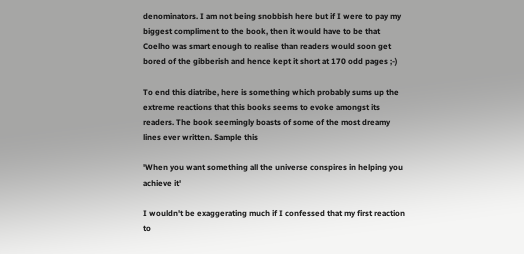denominators. I am not being snobbish here but if I were to pay my biggest compliment to the book, then it would have to be that Coelho was smart enough to realise than readers would soon get bored of the gibberish and hence kept it short at 170 odd pages ;-)

To end this diatribe, here is something which probably sums up the extreme reactions that this books seems to evoke amongst its readers. The book seemingly boasts of some of the most dreamy lines ever written. Sample this

'When you want something all the universe conspires in helping you achieve it'

I wouldn't be exaggerating much if I confessed that my first reaction to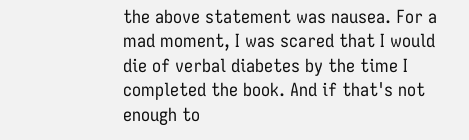the above statement was nausea. For a mad moment, I was scared that I would die of verbal diabetes by the time I completed the book. And if that's not enough to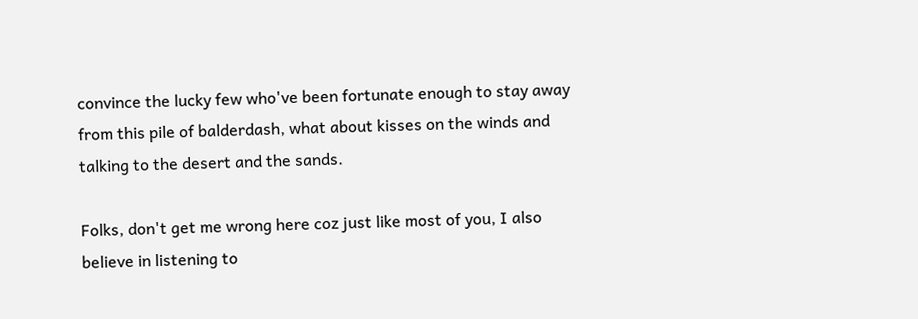convince the lucky few who've been fortunate enough to stay away from this pile of balderdash, what about kisses on the winds and talking to the desert and the sands.

Folks, don't get me wrong here coz just like most of you, I also believe in listening to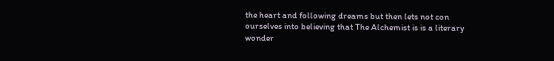the heart and following dreams but then lets not con ourselves into believing that The Alchemist is is a literary wonder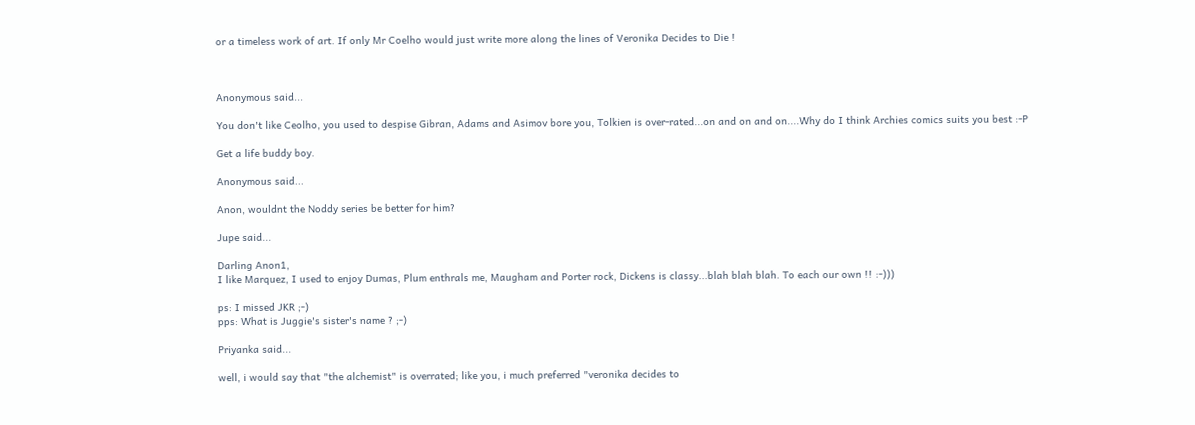or a timeless work of art. If only Mr Coelho would just write more along the lines of Veronika Decides to Die !



Anonymous said...

You don't like Ceolho, you used to despise Gibran, Adams and Asimov bore you, Tolkien is over-rated...on and on and on....Why do I think Archies comics suits you best :-P

Get a life buddy boy.

Anonymous said...

Anon, wouldnt the Noddy series be better for him?

Jupe said...

Darling Anon1,
I like Marquez, I used to enjoy Dumas, Plum enthrals me, Maugham and Porter rock, Dickens is classy...blah blah blah. To each our own !! :-)))

ps: I missed JKR ;-)
pps: What is Juggie's sister's name ? ;-)

Priyanka said...

well, i would say that "the alchemist" is overrated; like you, i much preferred "veronika decides to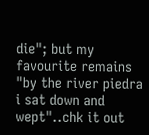die"; but my favourite remains "by the river piedra i sat down and wept"..chk it out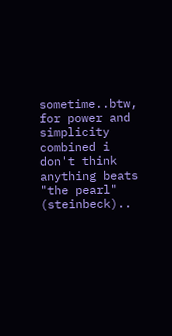sometime..btw, for power and simplicity combined i don't think anything beats "the pearl" (steinbeck)..